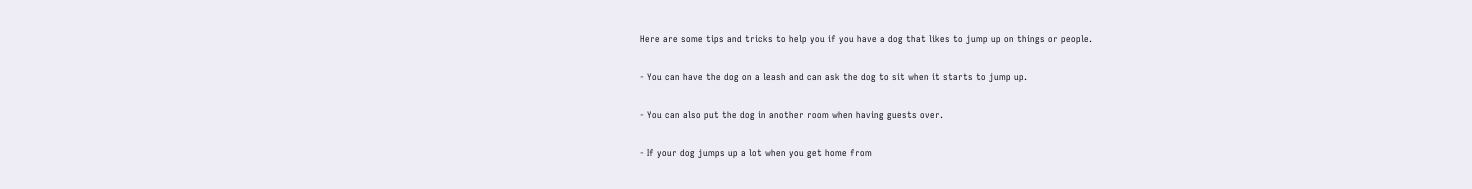Here are some tips and tricks to help you if you have a dog that likes to jump up on things or people.

- You can have the dog on a leash and can ask the dog to sit when it starts to jump up.

- You can also put the dog in another room when having guests over.

- If your dog jumps up a lot when you get home from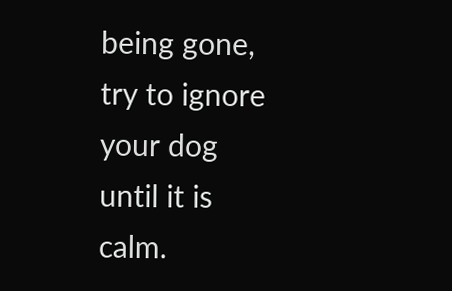being gone, try to ignore your dog until it is calm.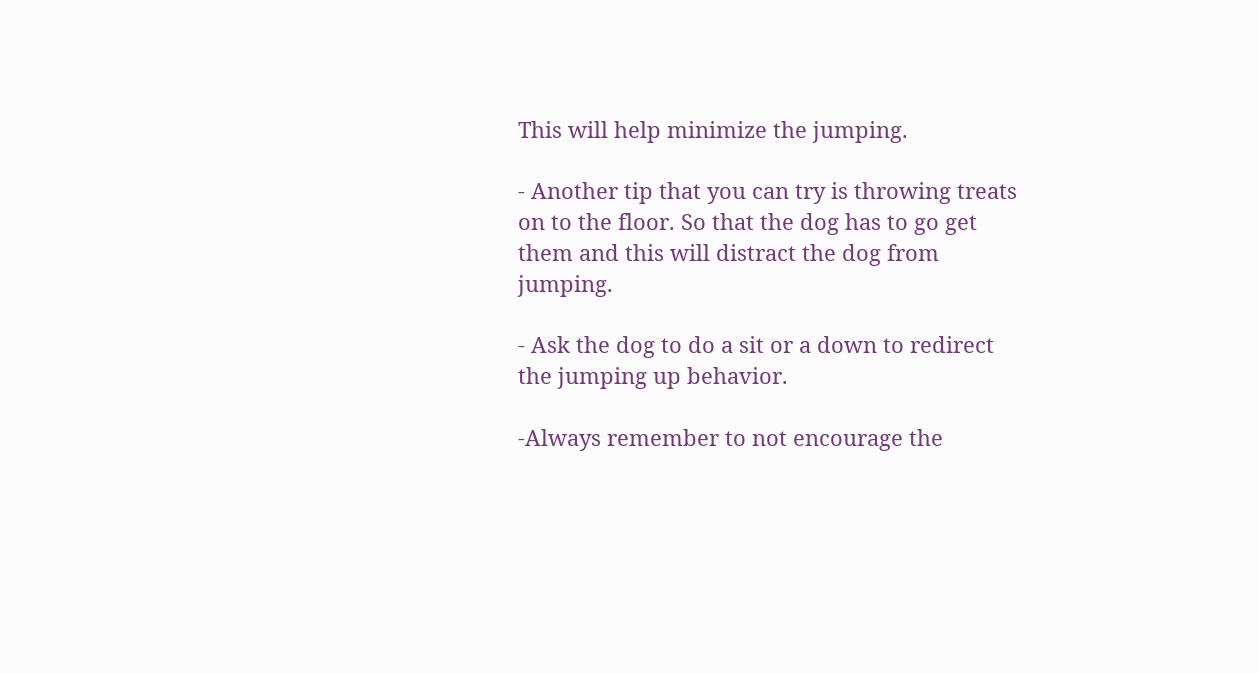This will help minimize the jumping.

- Another tip that you can try is throwing treats on to the floor. So that the dog has to go get them and this will distract the dog from jumping.

- Ask the dog to do a sit or a down to redirect the jumping up behavior.

-Always remember to not encourage the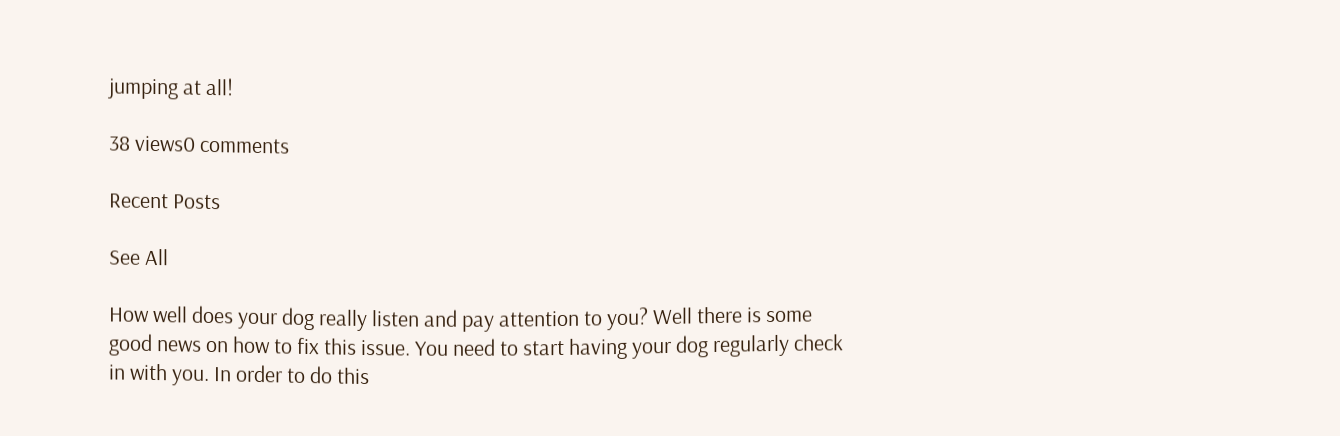jumping at all!

38 views0 comments

Recent Posts

See All

How well does your dog really listen and pay attention to you? Well there is some good news on how to fix this issue. You need to start having your dog regularly check in with you. In order to do this